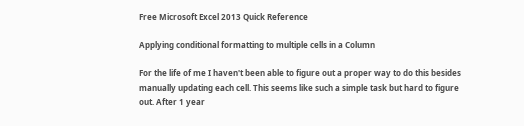Free Microsoft Excel 2013 Quick Reference

Applying conditional formatting to multiple cells in a Column

For the life of me I haven't been able to figure out a proper way to do this besides manually updating each cell. This seems like such a simple task but hard to figure out. After 1 year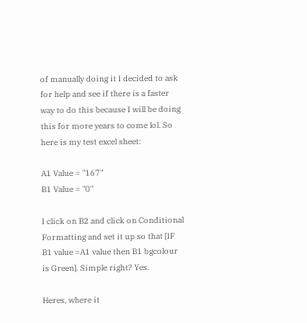of manually doing it I decided to ask for help and see if there is a faster way to do this because I will be doing this for more years to come lol. So here is my test excel sheet:

A1 Value = "167"
B1 Value = "0"

I click on B2 and click on Conditional Formatting and set it up so that [IF B1 value =A1 value then B1 bgcolour is Green]. Simple right? Yes.

Heres, where it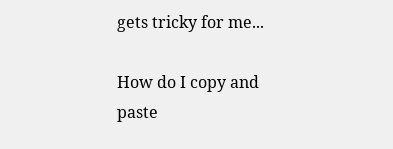gets tricky for me...

How do I copy and paste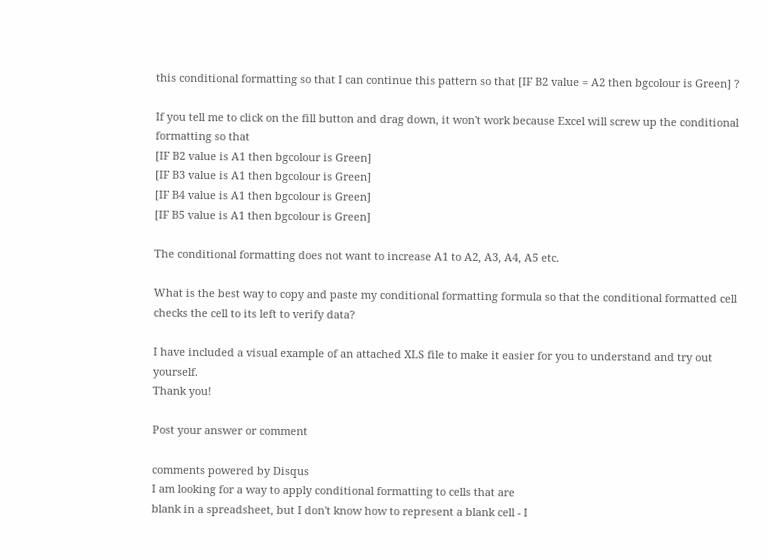this conditional formatting so that I can continue this pattern so that [IF B2 value = A2 then bgcolour is Green] ?

If you tell me to click on the fill button and drag down, it won't work because Excel will screw up the conditional formatting so that
[IF B2 value is A1 then bgcolour is Green]
[IF B3 value is A1 then bgcolour is Green]
[IF B4 value is A1 then bgcolour is Green]
[IF B5 value is A1 then bgcolour is Green]

The conditional formatting does not want to increase A1 to A2, A3, A4, A5 etc.

What is the best way to copy and paste my conditional formatting formula so that the conditional formatted cell checks the cell to its left to verify data?

I have included a visual example of an attached XLS file to make it easier for you to understand and try out yourself.
Thank you!

Post your answer or comment

comments powered by Disqus
I am looking for a way to apply conditional formatting to cells that are
blank in a spreadsheet, but I don't know how to represent a blank cell - I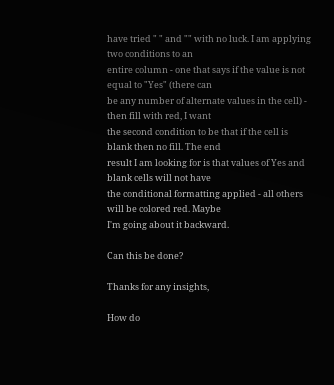have tried " " and "" with no luck. I am applying two conditions to an
entire column - one that says if the value is not equal to "Yes" (there can
be any number of alternate values in the cell) - then fill with red, I want
the second condition to be that if the cell is blank then no fill. The end
result I am looking for is that values of Yes and blank cells will not have
the conditional formatting applied - all others will be colored red. Maybe
I'm going about it backward.

Can this be done?

Thanks for any insights,

How do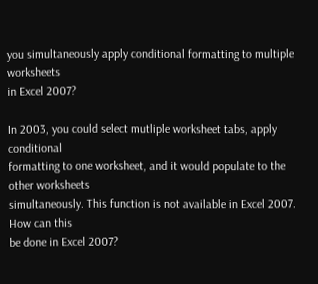you simultaneously apply conditional formatting to multiple worksheets
in Excel 2007?

In 2003, you could select mutliple worksheet tabs, apply conditional
formatting to one worksheet, and it would populate to the other worksheets
simultaneously. This function is not available in Excel 2007. How can this
be done in Excel 2007?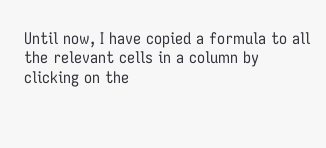Until now, I have copied a formula to all the relevant cells in a column by
clicking on the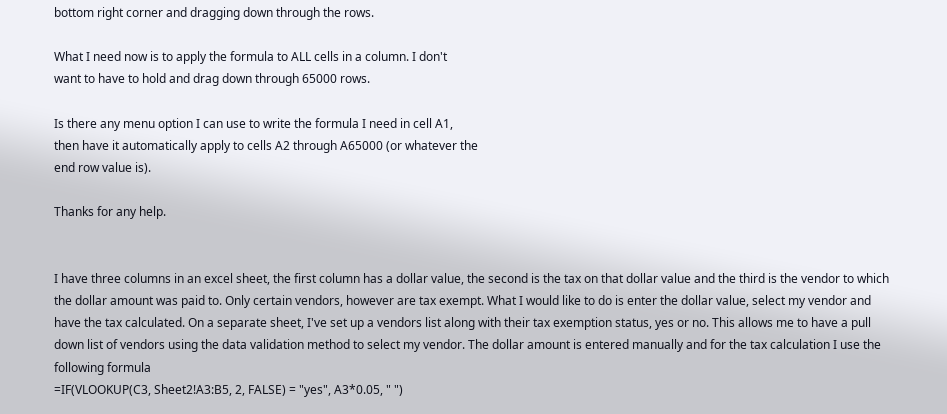bottom right corner and dragging down through the rows.

What I need now is to apply the formula to ALL cells in a column. I don't
want to have to hold and drag down through 65000 rows.

Is there any menu option I can use to write the formula I need in cell A1,
then have it automatically apply to cells A2 through A65000 (or whatever the
end row value is).

Thanks for any help.


I have three columns in an excel sheet, the first column has a dollar value, the second is the tax on that dollar value and the third is the vendor to which the dollar amount was paid to. Only certain vendors, however are tax exempt. What I would like to do is enter the dollar value, select my vendor and have the tax calculated. On a separate sheet, I've set up a vendors list along with their tax exemption status, yes or no. This allows me to have a pull down list of vendors using the data validation method to select my vendor. The dollar amount is entered manually and for the tax calculation I use the following formula
=IF(VLOOKUP(C3, Sheet2!A3:B5, 2, FALSE) = "yes", A3*0.05, " ")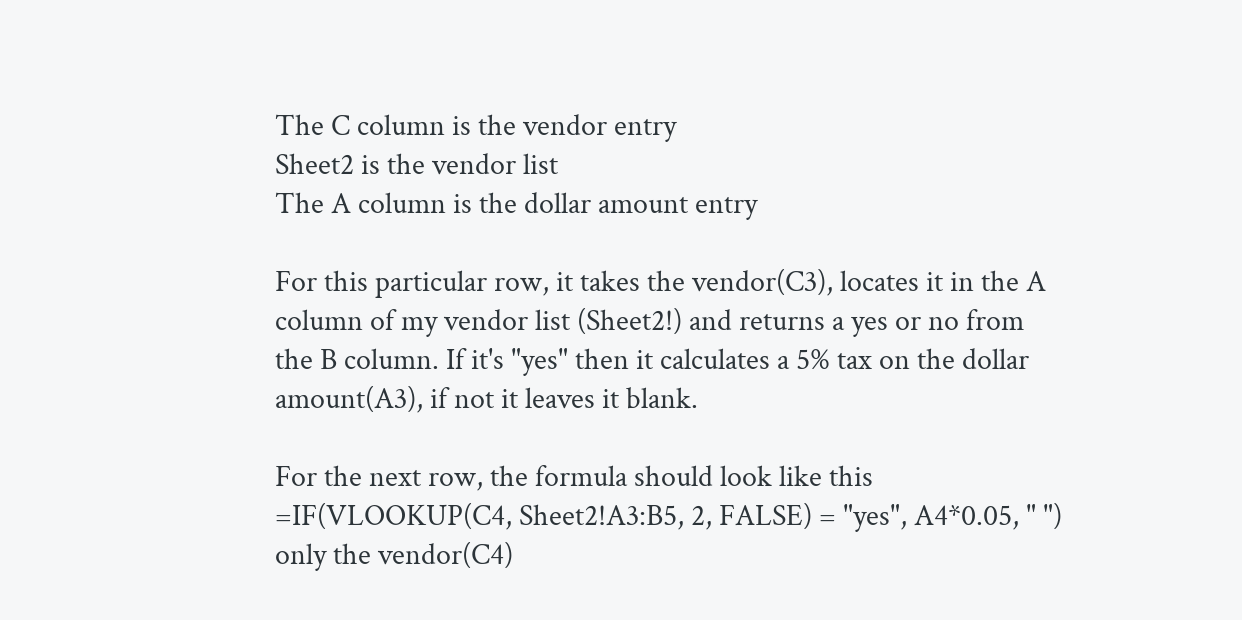The C column is the vendor entry
Sheet2 is the vendor list
The A column is the dollar amount entry

For this particular row, it takes the vendor(C3), locates it in the A column of my vendor list (Sheet2!) and returns a yes or no from the B column. If it's "yes" then it calculates a 5% tax on the dollar amount(A3), if not it leaves it blank.

For the next row, the formula should look like this
=IF(VLOOKUP(C4, Sheet2!A3:B5, 2, FALSE) = "yes", A4*0.05, " ")
only the vendor(C4)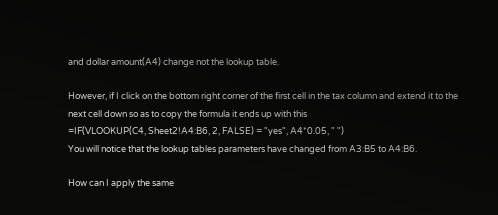and dollar amount(A4) change not the lookup table.

However, if I click on the bottom right corner of the first cell in the tax column and extend it to the next cell down so as to copy the formula it ends up with this
=IF(VLOOKUP(C4, Sheet2!A4:B6, 2, FALSE) = "yes", A4*0.05, " ")
You will notice that the lookup tables parameters have changed from A3:B5 to A4:B6.

How can I apply the same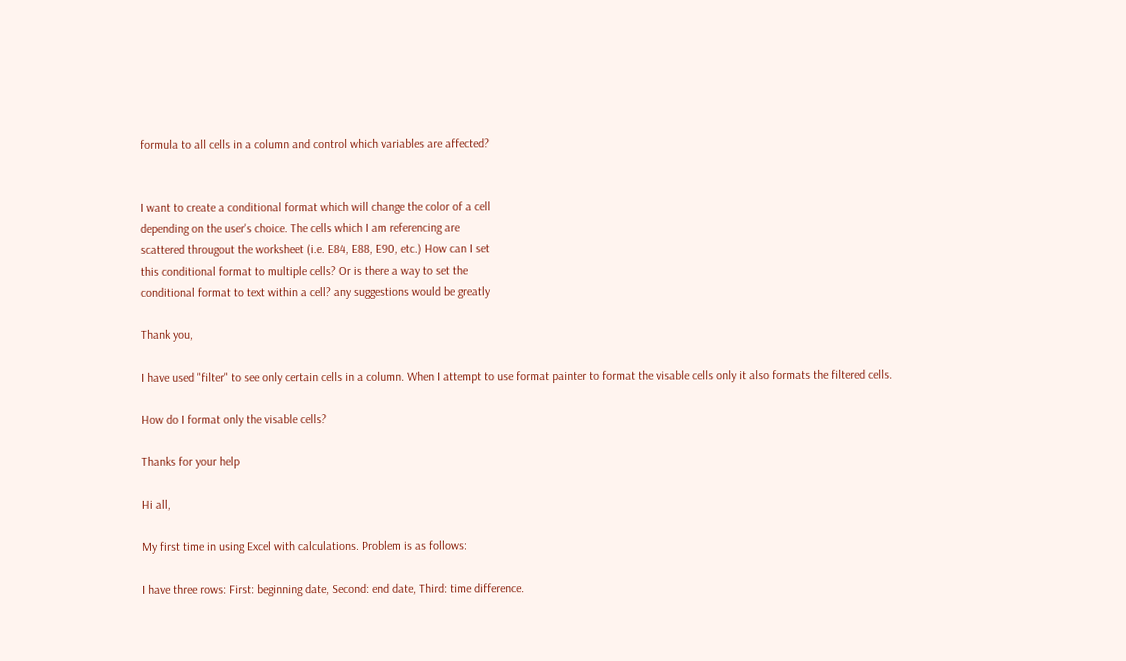formula to all cells in a column and control which variables are affected?


I want to create a conditional format which will change the color of a cell
depending on the user's choice. The cells which I am referencing are
scattered througout the worksheet (i.e. E84, E88, E90, etc.) How can I set
this conditional format to multiple cells? Or is there a way to set the
conditional format to text within a cell? any suggestions would be greatly

Thank you,

I have used "filter" to see only certain cells in a column. When I attempt to use format painter to format the visable cells only it also formats the filtered cells.

How do I format only the visable cells?

Thanks for your help

Hi all,

My first time in using Excel with calculations. Problem is as follows:

I have three rows: First: beginning date, Second: end date, Third: time difference.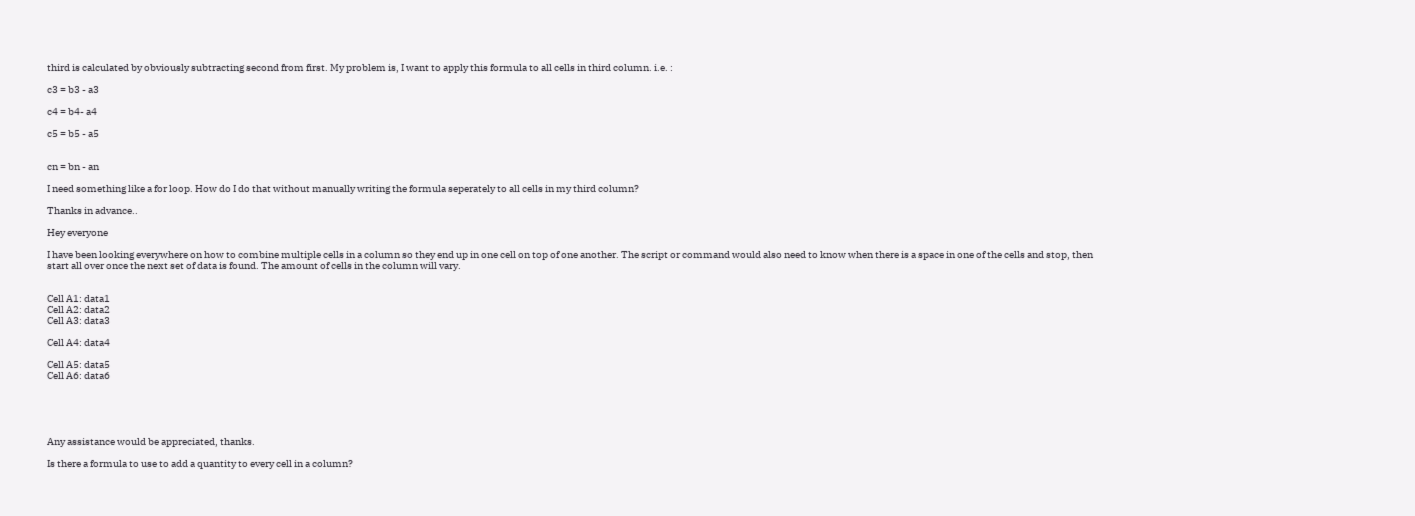third is calculated by obviously subtracting second from first. My problem is, I want to apply this formula to all cells in third column. i.e. :

c3 = b3 - a3

c4 = b4- a4

c5 = b5 - a5


cn = bn - an

I need something like a for loop. How do I do that without manually writing the formula seperately to all cells in my third column?

Thanks in advance..

Hey everyone

I have been looking everywhere on how to combine multiple cells in a column so they end up in one cell on top of one another. The script or command would also need to know when there is a space in one of the cells and stop, then start all over once the next set of data is found. The amount of cells in the column will vary.


Cell A1: data1
Cell A2: data2
Cell A3: data3

Cell A4: data4

Cell A5: data5
Cell A6: data6





Any assistance would be appreciated, thanks.

Is there a formula to use to add a quantity to every cell in a column?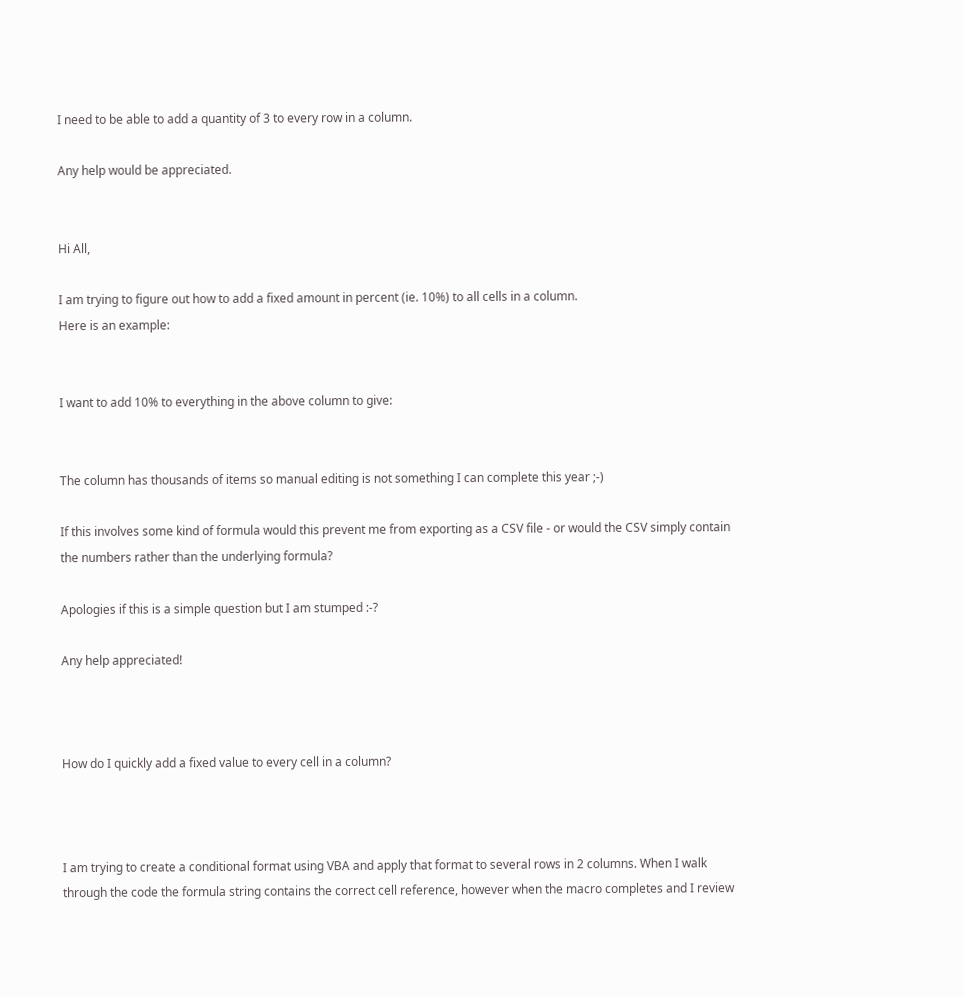I need to be able to add a quantity of 3 to every row in a column.

Any help would be appreciated.


Hi All,

I am trying to figure out how to add a fixed amount in percent (ie. 10%) to all cells in a column.
Here is an example:


I want to add 10% to everything in the above column to give:


The column has thousands of items so manual editing is not something I can complete this year ;-)

If this involves some kind of formula would this prevent me from exporting as a CSV file - or would the CSV simply contain the numbers rather than the underlying formula?

Apologies if this is a simple question but I am stumped :-?

Any help appreciated!



How do I quickly add a fixed value to every cell in a column?



I am trying to create a conditional format using VBA and apply that format to several rows in 2 columns. When I walk through the code the formula string contains the correct cell reference, however when the macro completes and I review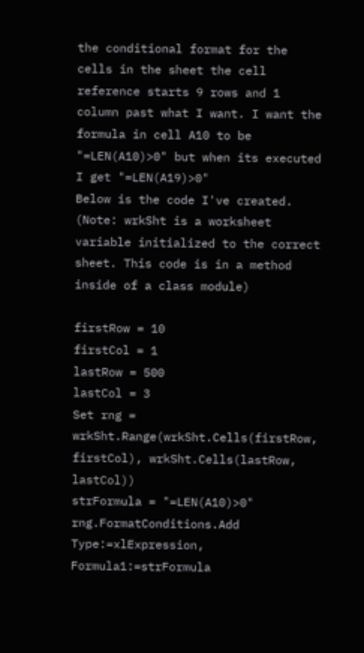the conditional format for the cells in the sheet the cell reference starts 9 rows and 1 column past what I want. I want the formula in cell A10 to be "=LEN(A10)>0" but when its executed I get "=LEN(A19)>0"
Below is the code I've created. (Note: wrkSht is a worksheet variable initialized to the correct sheet. This code is in a method inside of a class module)

firstRow = 10
firstCol = 1
lastRow = 500
lastCol = 3
Set rng = wrkSht.Range(wrkSht.Cells(firstRow, firstCol), wrkSht.Cells(lastRow, lastCol))
strFormula = "=LEN(A10)>0"
rng.FormatConditions.Add Type:=xlExpression, Formula1:=strFormula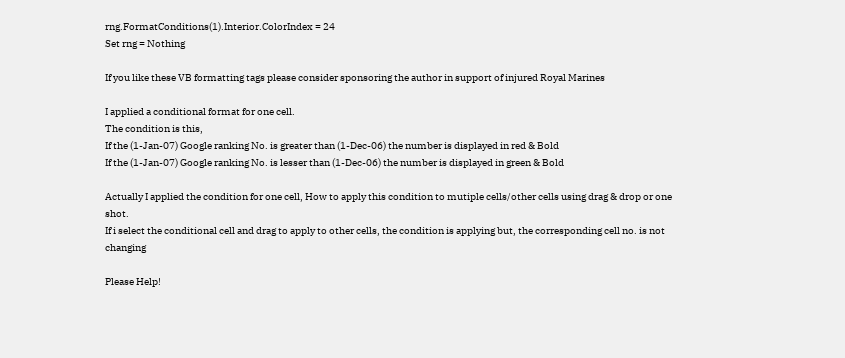rng.FormatConditions(1).Interior.ColorIndex = 24
Set rng = Nothing

If you like these VB formatting tags please consider sponsoring the author in support of injured Royal Marines

I applied a conditional format for one cell.
The condition is this,
If the (1-Jan-07) Google ranking No. is greater than (1-Dec-06) the number is displayed in red & Bold
If the (1-Jan-07) Google ranking No. is lesser than (1-Dec-06) the number is displayed in green & Bold

Actually I applied the condition for one cell, How to apply this condition to mutiple cells/other cells using drag & drop or one shot.
If i select the conditional cell and drag to apply to other cells, the condition is applying but, the corresponding cell no. is not changing

Please Help!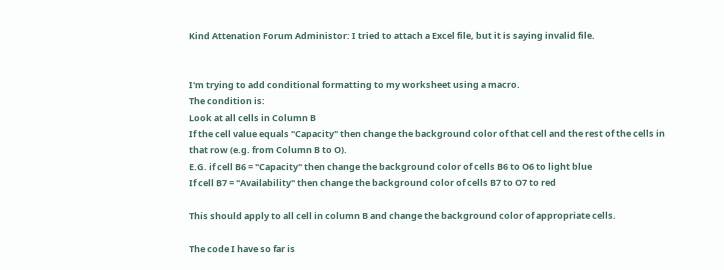Kind Attenation Forum Administor: I tried to attach a Excel file, but it is saying invalid file.


I'm trying to add conditional formatting to my worksheet using a macro.
The condition is:
Look at all cells in Column B
If the cell value equals "Capacity" then change the background color of that cell and the rest of the cells in that row (e.g. from Column B to O).
E.G. if cell B6 = "Capacity" then change the background color of cells B6 to O6 to light blue
If cell B7 = "Availability" then change the background color of cells B7 to O7 to red

This should apply to all cell in column B and change the background color of appropriate cells.

The code I have so far is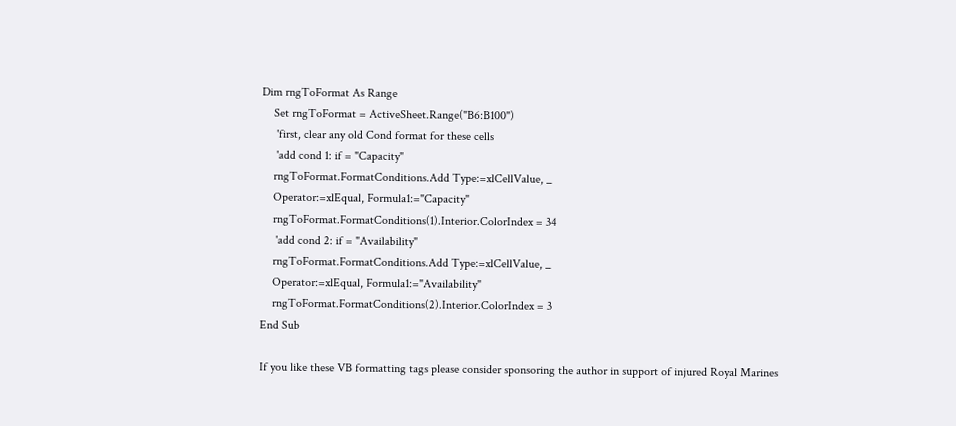Dim rngToFormat As Range
    Set rngToFormat = ActiveSheet.Range("B6:B100")
     'first, clear any old Cond format for these cells
     'add cond 1: if = "Capacity"
    rngToFormat.FormatConditions.Add Type:=xlCellValue, _
    Operator:=xlEqual, Formula1:="Capacity"
    rngToFormat.FormatConditions(1).Interior.ColorIndex = 34
     'add cond 2: if = "Availability"
    rngToFormat.FormatConditions.Add Type:=xlCellValue, _
    Operator:=xlEqual, Formula1:="Availability"
    rngToFormat.FormatConditions(2).Interior.ColorIndex = 3
End Sub

If you like these VB formatting tags please consider sponsoring the author in support of injured Royal Marines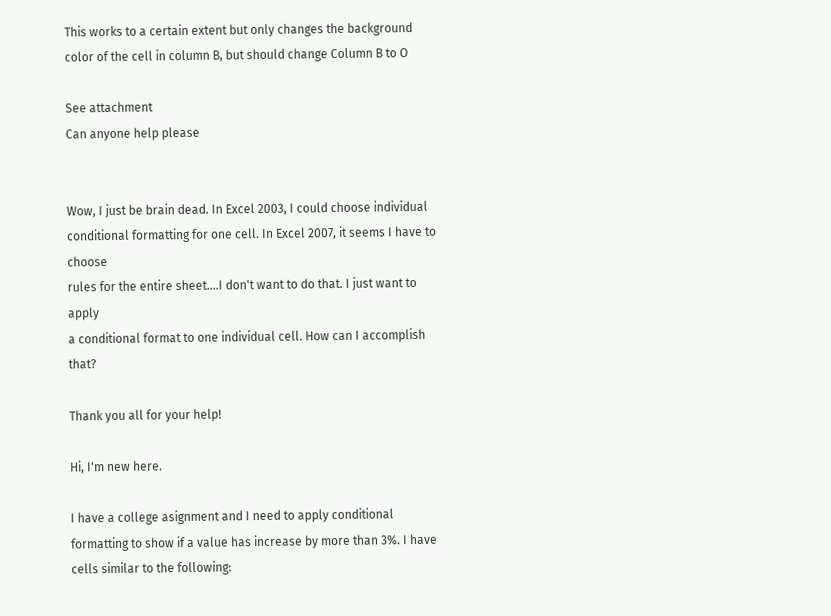This works to a certain extent but only changes the background color of the cell in column B, but should change Column B to O

See attachment
Can anyone help please


Wow, I just be brain dead. In Excel 2003, I could choose individual
conditional formatting for one cell. In Excel 2007, it seems I have to choose
rules for the entire sheet....I don't want to do that. I just want to apply
a conditional format to one individual cell. How can I accomplish that?

Thank you all for your help!

Hi, I'm new here.

I have a college asignment and I need to apply conditional formatting to show if a value has increase by more than 3%. I have cells similar to the following: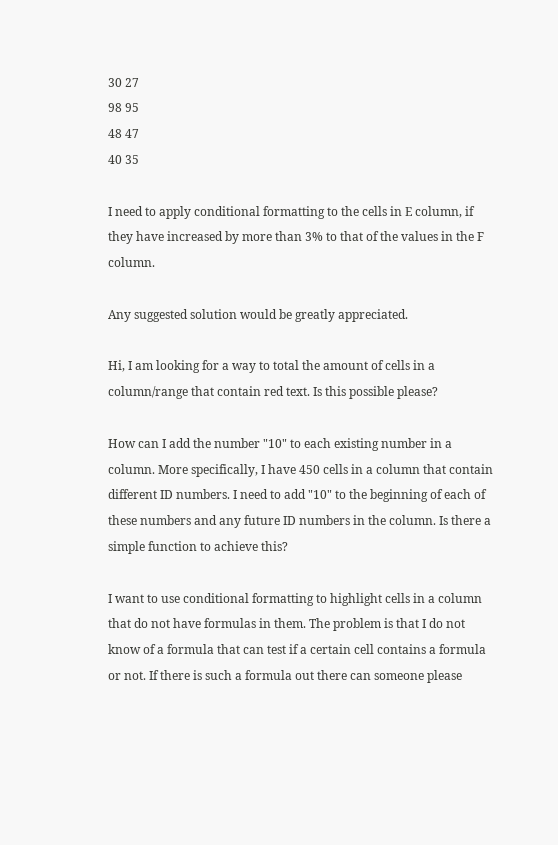30 27
98 95
48 47
40 35

I need to apply conditional formatting to the cells in E column, if they have increased by more than 3% to that of the values in the F column.

Any suggested solution would be greatly appreciated.

Hi, I am looking for a way to total the amount of cells in a column/range that contain red text. Is this possible please?

How can I add the number "10" to each existing number in a column. More specifically, I have 450 cells in a column that contain different ID numbers. I need to add "10" to the beginning of each of these numbers and any future ID numbers in the column. Is there a simple function to achieve this?

I want to use conditional formatting to highlight cells in a column that do not have formulas in them. The problem is that I do not know of a formula that can test if a certain cell contains a formula or not. If there is such a formula out there can someone please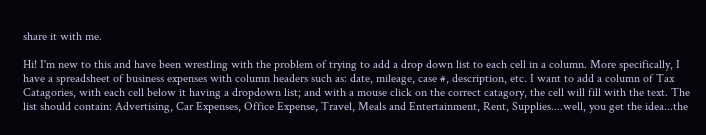share it with me.

Hi! I'm new to this and have been wrestling with the problem of trying to add a drop down list to each cell in a column. More specifically, I have a spreadsheet of business expenses with column headers such as: date, mileage, case #, description, etc. I want to add a column of Tax Catagories, with each cell below it having a dropdown list; and with a mouse click on the correct catagory, the cell will fill with the text. The list should contain: Advertising, Car Expenses, Office Expense, Travel, Meals and Entertainment, Rent, Supplies....well, you get the idea...the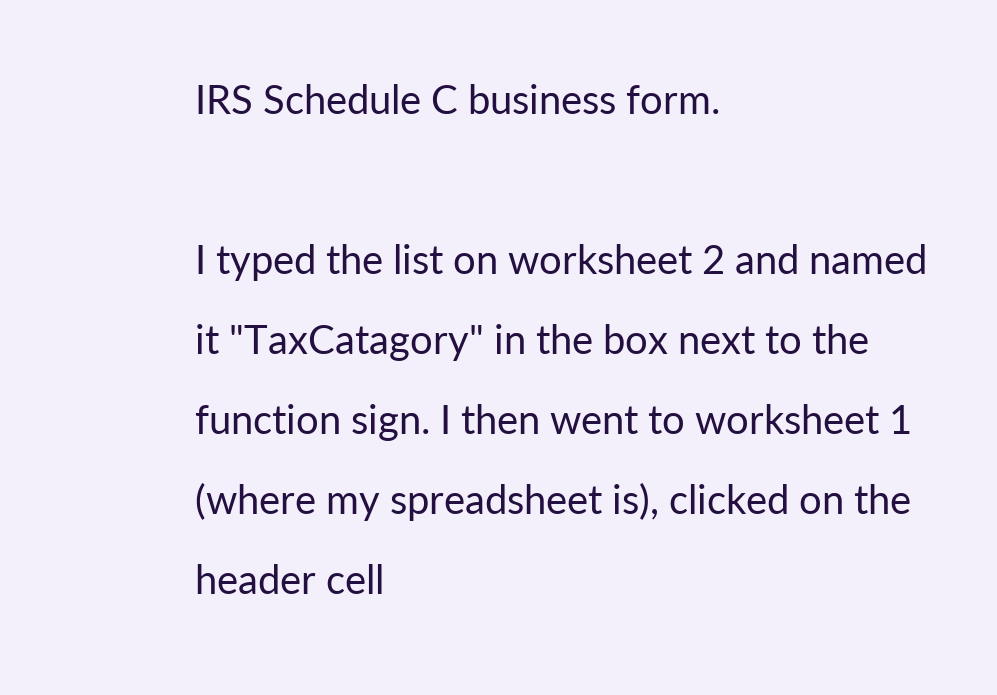IRS Schedule C business form.

I typed the list on worksheet 2 and named it "TaxCatagory" in the box next to the function sign. I then went to worksheet 1 (where my spreadsheet is), clicked on the header cell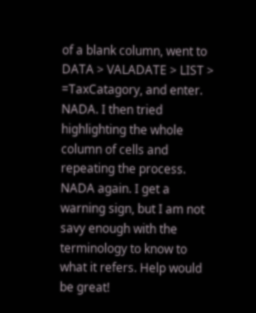of a blank column, went to DATA > VALADATE > LIST > =TaxCatagory, and enter. NADA. I then tried highlighting the whole column of cells and repeating the process. NADA again. I get a warning sign, but I am not savy enough with the terminology to know to what it refers. Help would be great!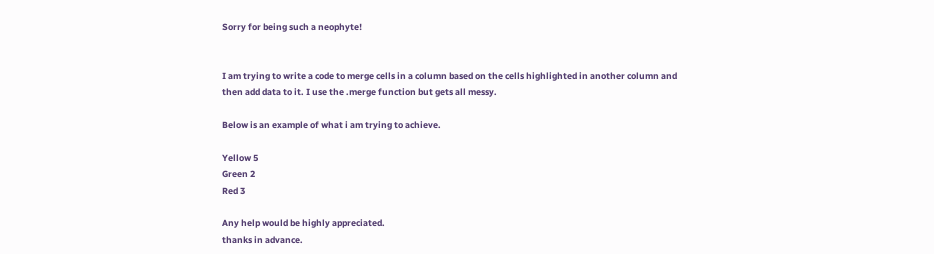Sorry for being such a neophyte!


I am trying to write a code to merge cells in a column based on the cells highlighted in another column and then add data to it. I use the .merge function but gets all messy.

Below is an example of what i am trying to achieve.

Yellow 5
Green 2
Red 3

Any help would be highly appreciated.
thanks in advance.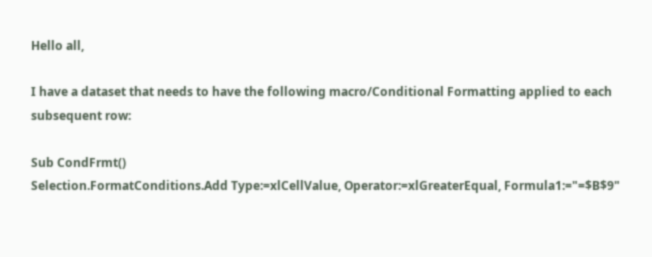Hello all,

I have a dataset that needs to have the following macro/Conditional Formatting applied to each subsequent row:

Sub CondFrmt()
Selection.FormatConditions.Add Type:=xlCellValue, Operator:=xlGreaterEqual, Formula1:="=$B$9"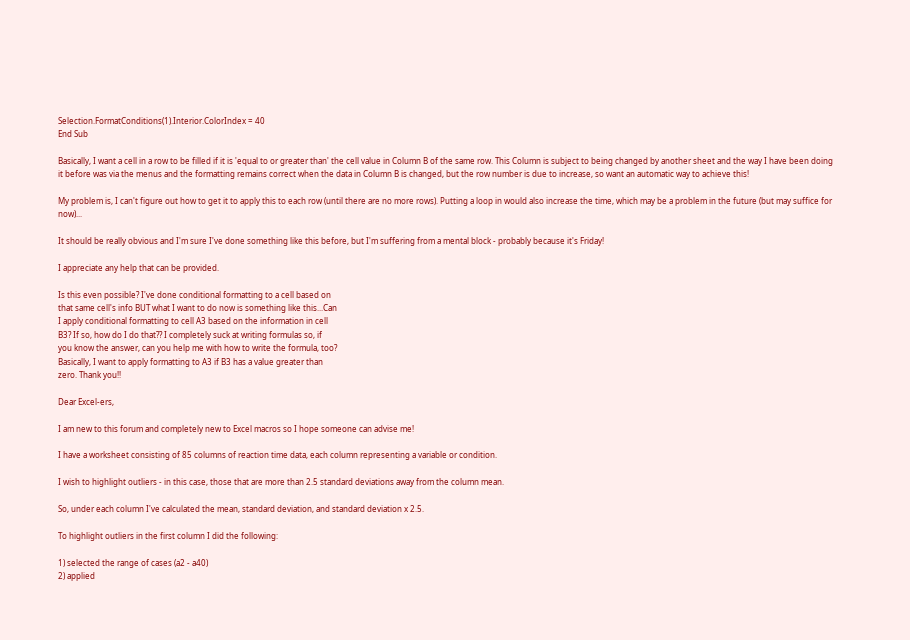Selection.FormatConditions(1).Interior.ColorIndex = 40
End Sub

Basically, I want a cell in a row to be filled if it is 'equal to or greater than' the cell value in Column B of the same row. This Column is subject to being changed by another sheet and the way I have been doing it before was via the menus and the formatting remains correct when the data in Column B is changed, but the row number is due to increase, so want an automatic way to achieve this!

My problem is, I can't figure out how to get it to apply this to each row (until there are no more rows). Putting a loop in would also increase the time, which may be a problem in the future (but may suffice for now)...

It should be really obvious and I'm sure I've done something like this before, but I'm suffering from a mental block - probably because it's Friday!

I appreciate any help that can be provided.

Is this even possible? I've done conditional formatting to a cell based on
that same cell's info BUT what I want to do now is something like this...Can
I apply conditional formatting to cell A3 based on the information in cell
B3? If so, how do I do that?? I completely suck at writing formulas so, if
you know the answer, can you help me with how to write the formula, too?
Basically, I want to apply formatting to A3 if B3 has a value greater than
zero. Thank you!!

Dear Excel-ers,

I am new to this forum and completely new to Excel macros so I hope someone can advise me!

I have a worksheet consisting of 85 columns of reaction time data, each column representing a variable or condition.

I wish to highlight outliers - in this case, those that are more than 2.5 standard deviations away from the column mean.

So, under each column I've calculated the mean, standard deviation, and standard deviation x 2.5.

To highlight outliers in the first column I did the following:

1) selected the range of cases (a2 - a40)
2) applied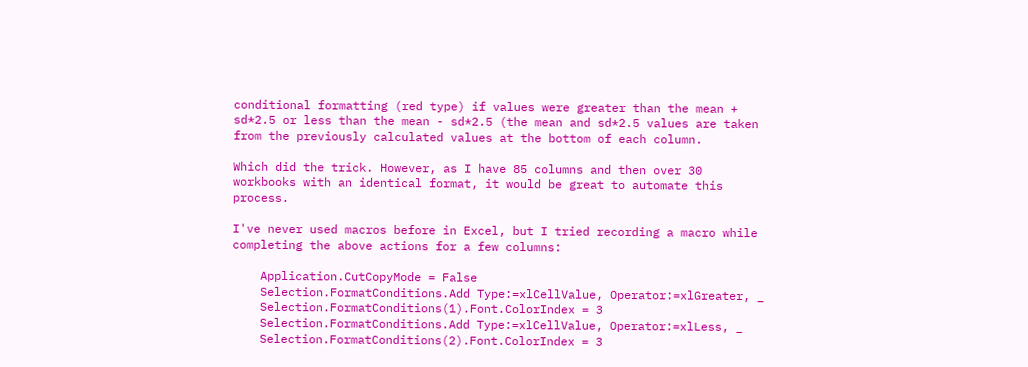conditional formatting (red type) if values were greater than the mean + sd*2.5 or less than the mean - sd*2.5 (the mean and sd*2.5 values are taken from the previously calculated values at the bottom of each column.

Which did the trick. However, as I have 85 columns and then over 30 workbooks with an identical format, it would be great to automate this process.

I've never used macros before in Excel, but I tried recording a macro while completing the above actions for a few columns:

    Application.CutCopyMode = False
    Selection.FormatConditions.Add Type:=xlCellValue, Operator:=xlGreater, _
    Selection.FormatConditions(1).Font.ColorIndex = 3
    Selection.FormatConditions.Add Type:=xlCellValue, Operator:=xlLess, _
    Selection.FormatConditions(2).Font.ColorIndex = 3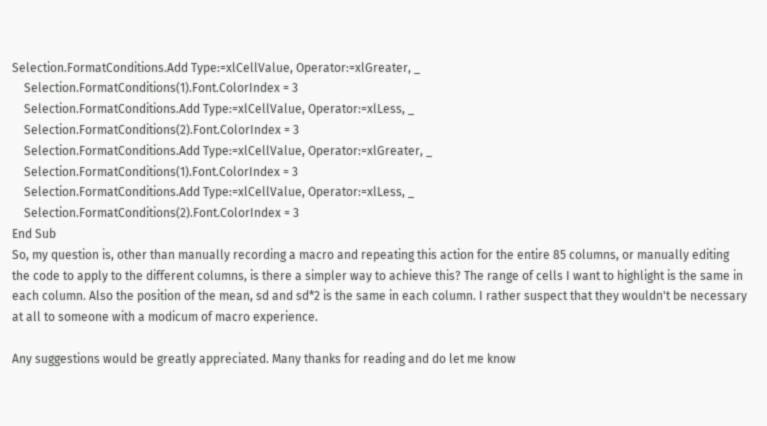Selection.FormatConditions.Add Type:=xlCellValue, Operator:=xlGreater, _
    Selection.FormatConditions(1).Font.ColorIndex = 3
    Selection.FormatConditions.Add Type:=xlCellValue, Operator:=xlLess, _
    Selection.FormatConditions(2).Font.ColorIndex = 3
    Selection.FormatConditions.Add Type:=xlCellValue, Operator:=xlGreater, _
    Selection.FormatConditions(1).Font.ColorIndex = 3
    Selection.FormatConditions.Add Type:=xlCellValue, Operator:=xlLess, _
    Selection.FormatConditions(2).Font.ColorIndex = 3
End Sub
So, my question is, other than manually recording a macro and repeating this action for the entire 85 columns, or manually editing the code to apply to the different columns, is there a simpler way to achieve this? The range of cells I want to highlight is the same in each column. Also the position of the mean, sd and sd*2 is the same in each column. I rather suspect that they wouldn't be necessary at all to someone with a modicum of macro experience.

Any suggestions would be greatly appreciated. Many thanks for reading and do let me know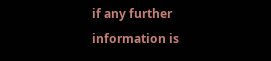if any further information is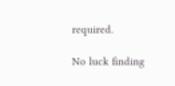required.

No luck finding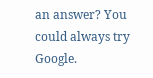an answer? You could always try Google.